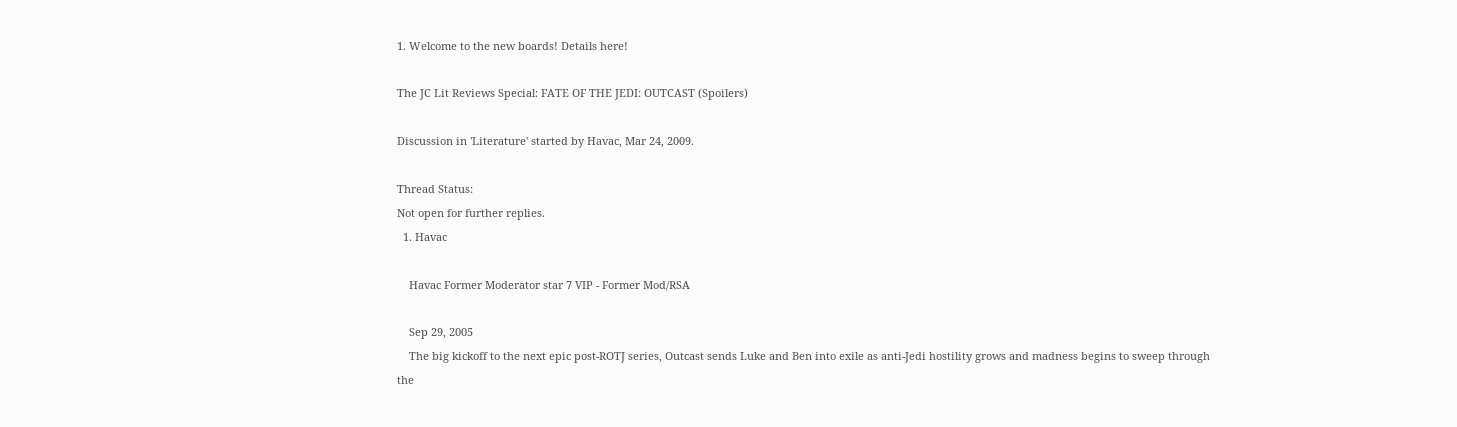1. Welcome to the new boards! Details here!

The JC Lit Reviews Special: FATE OF THE JEDI: OUTCAST (Spoilers)

Discussion in 'Literature' started by Havac, Mar 24, 2009.

Thread Status:
Not open for further replies.
  1. Havac

    Havac Former Moderator star 7 VIP - Former Mod/RSA

    Sep 29, 2005
    The big kickoff to the next epic post-ROTJ series, Outcast sends Luke and Ben into exile as anti-Jedi hostility grows and madness begins to sweep through the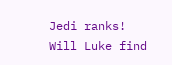Jedi ranks! Will Luke find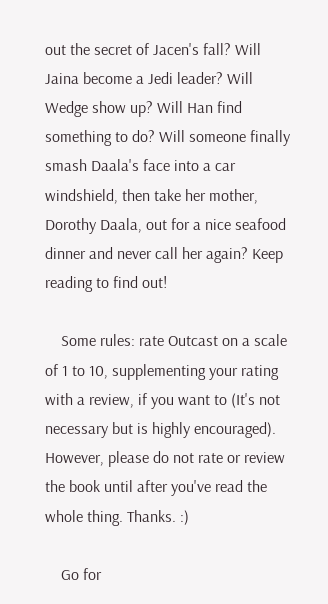out the secret of Jacen's fall? Will Jaina become a Jedi leader? Will Wedge show up? Will Han find something to do? Will someone finally smash Daala's face into a car windshield, then take her mother, Dorothy Daala, out for a nice seafood dinner and never call her again? Keep reading to find out!

    Some rules: rate Outcast on a scale of 1 to 10, supplementing your rating with a review, if you want to (It's not necessary but is highly encouraged). However, please do not rate or review the book until after you've read the whole thing. Thanks. :)

    Go for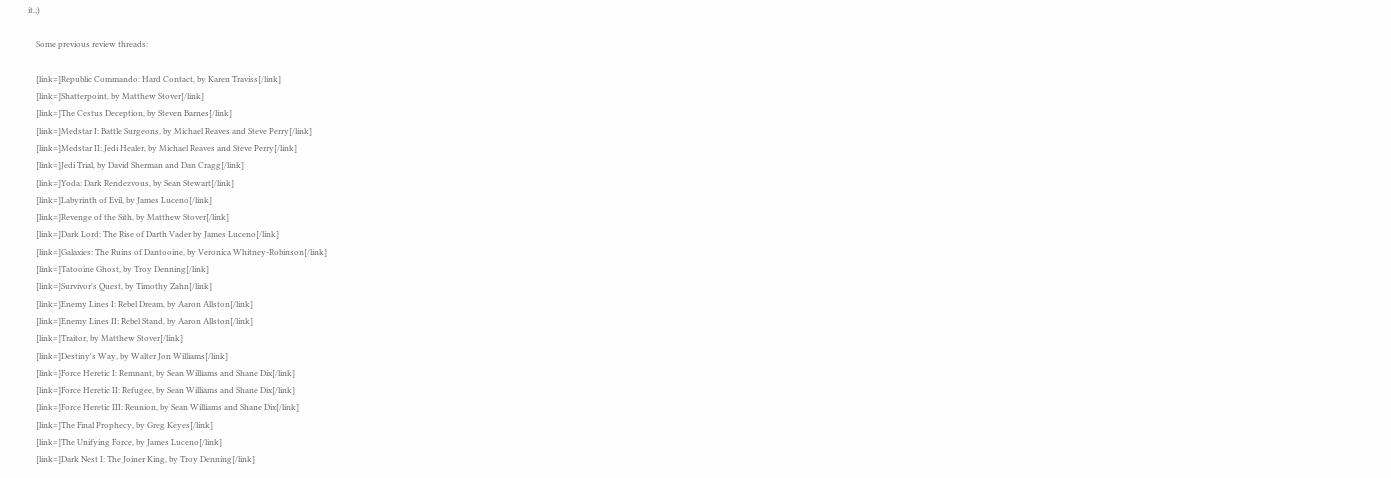it.;)

    Some previous review threads:

    [link=]Republic Commando: Hard Contact, by Karen Traviss[/link]
    [link=]Shatterpoint, by Matthew Stover[/link]
    [link=]The Cestus Deception, by Steven Barnes[/link]
    [link=]Medstar I: Battle Surgeons, by Michael Reaves and Steve Perry[/link]
    [link=]Medstar II: Jedi Healer, by Michael Reaves and Steve Perry[/link]
    [link=]Jedi Trial, by David Sherman and Dan Cragg[/link]
    [link=]Yoda: Dark Rendezvous, by Sean Stewart[/link]
    [link=]Labyrinth of Evil, by James Luceno[/link]
    [link=]Revenge of the Sith, by Matthew Stover[/link]
    [link=]Dark Lord: The Rise of Darth Vader by James Luceno[/link]
    [link=]Galaxies: The Ruins of Dantooine, by Veronica Whitney-Robinson[/link]
    [link=]Tatooine Ghost, by Troy Denning[/link]
    [link=]Survivor's Quest, by Timothy Zahn[/link]
    [link=]Enemy Lines I: Rebel Dream, by Aaron Allston[/link]
    [link=]Enemy Lines II: Rebel Stand, by Aaron Allston[/link]
    [link=]Traitor, by Matthew Stover[/link]
    [link=]Destiny's Way, by Walter Jon Williams[/link]
    [link=]Force Heretic I: Remnant, by Sean Williams and Shane Dix[/link]
    [link=]Force Heretic II: Refugee, by Sean Williams and Shane Dix[/link]
    [link=]Force Heretic III: Reunion, by Sean Williams and Shane Dix[/link]
    [link=]The Final Prophecy, by Greg Keyes[/link]
    [link=]The Unifying Force, by James Luceno[/link]
    [link=]Dark Nest I: The Joiner King, by Troy Denning[/link]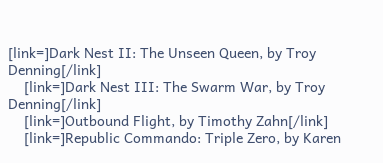[link=]Dark Nest II: The Unseen Queen, by Troy Denning[/link]
    [link=]Dark Nest III: The Swarm War, by Troy Denning[/link]
    [link=]Outbound Flight, by Timothy Zahn[/link]
    [link=]Republic Commando: Triple Zero, by Karen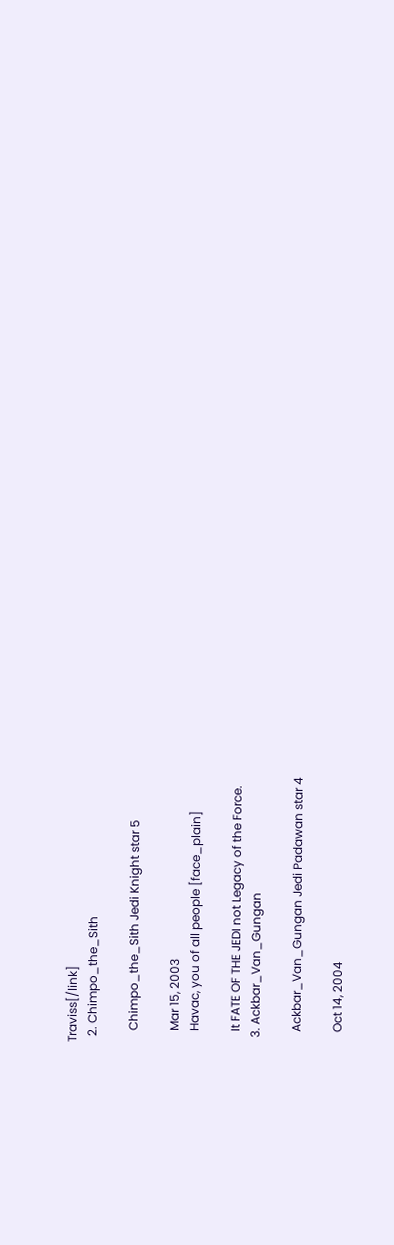Traviss[/link]
  2. Chimpo_the_Sith

    Chimpo_the_Sith Jedi Knight star 5

    Mar 15, 2003
    Havac, you of all people [face_plain]

    It FATE OF THE JEDI not Legacy of the Force.
  3. Ackbar_Van_Gungan

    Ackbar_Van_Gungan Jedi Padawan star 4

    Oct 14, 2004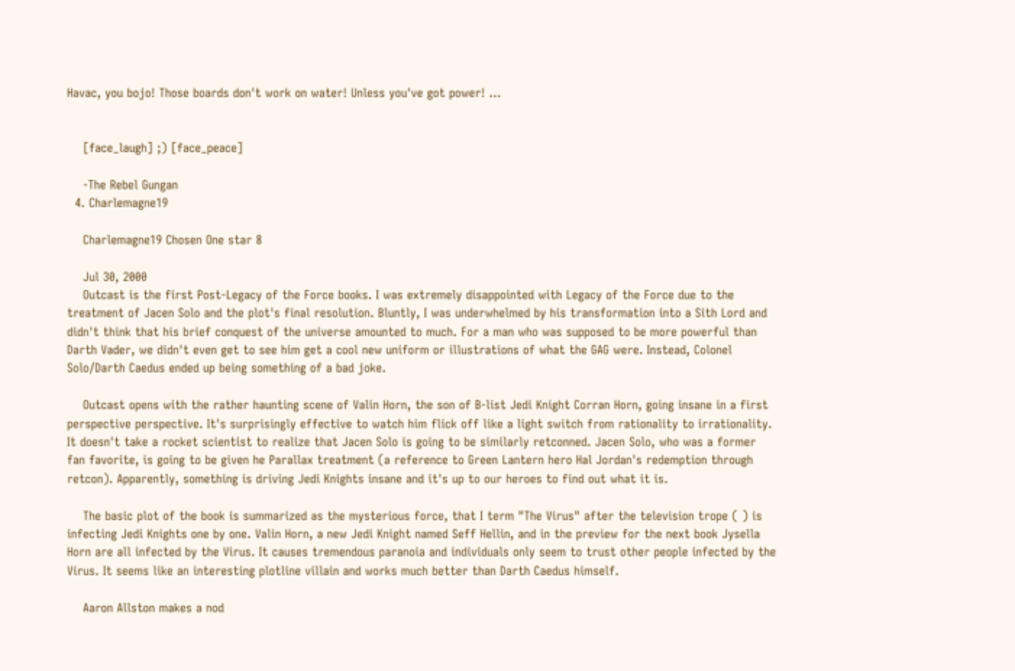Havac, you bojo! Those boards don't work on water! Unless you've got power! ...


    [face_laugh] ;) [face_peace]

    -The Rebel Gungan
  4. Charlemagne19

    Charlemagne19 Chosen One star 8

    Jul 30, 2000
    Outcast is the first Post-Legacy of the Force books. I was extremely disappointed with Legacy of the Force due to the treatment of Jacen Solo and the plot's final resolution. Bluntly, I was underwhelmed by his transformation into a Sith Lord and didn't think that his brief conquest of the universe amounted to much. For a man who was supposed to be more powerful than Darth Vader, we didn't even get to see him get a cool new uniform or illustrations of what the GAG were. Instead, Colonel Solo/Darth Caedus ended up being something of a bad joke.

    Outcast opens with the rather haunting scene of Valin Horn, the son of B-list Jedi Knight Corran Horn, going insane in a first perspective perspective. It's surprisingly effective to watch him flick off like a light switch from rationality to irrationality. It doesn't take a rocket scientist to realize that Jacen Solo is going to be similarly retconned. Jacen Solo, who was a former fan favorite, is going to be given he Parallax treatment (a reference to Green Lantern hero Hal Jordan's redemption through retcon). Apparently, something is driving Jedi Knights insane and it's up to our heroes to find out what it is.

    The basic plot of the book is summarized as the mysterious force, that I term "The Virus" after the television trope ( ) is infecting Jedi Knights one by one. Valin Horn, a new Jedi Knight named Seff Hellin, and in the preview for the next book Jysella Horn are all infected by the Virus. It causes tremendous paranoia and individuals only seem to trust other people infected by the Virus. It seems like an interesting plotline villain and works much better than Darth Caedus himself.

    Aaron Allston makes a nod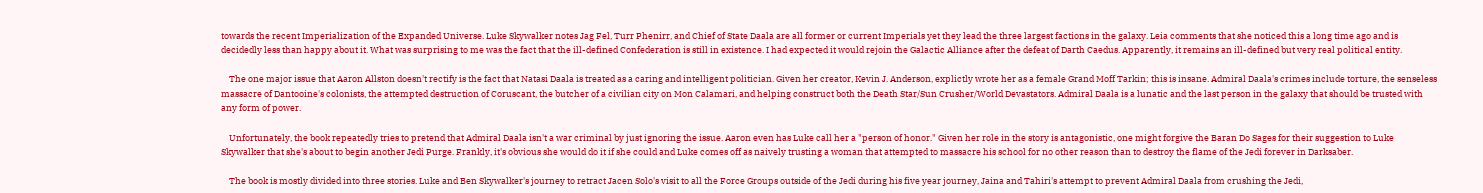towards the recent Imperialization of the Expanded Universe. Luke Skywalker notes Jag Fel, Turr Phenirr, and Chief of State Daala are all former or current Imperials yet they lead the three largest factions in the galaxy. Leia comments that she noticed this a long time ago and is decidedly less than happy about it. What was surprising to me was the fact that the ill-defined Confederation is still in existence. I had expected it would rejoin the Galactic Alliance after the defeat of Darth Caedus. Apparently, it remains an ill-defined but very real political entity.

    The one major issue that Aaron Allston doesn't rectify is the fact that Natasi Daala is treated as a caring and intelligent politician. Given her creator, Kevin J. Anderson, explictly wrote her as a female Grand Moff Tarkin; this is insane. Admiral Daala's crimes include torture, the senseless massacre of Dantooine's colonists, the attempted destruction of Coruscant, the butcher of a civilian city on Mon Calamari, and helping construct both the Death Star/Sun Crusher/World Devastators. Admiral Daala is a lunatic and the last person in the galaxy that should be trusted with any form of power.

    Unfortunately, the book repeatedly tries to pretend that Admiral Daala isn't a war criminal by just ignoring the issue. Aaron even has Luke call her a "person of honor." Given her role in the story is antagonistic, one might forgive the Baran Do Sages for their suggestion to Luke Skywalker that she's about to begin another Jedi Purge. Frankly, it's obvious she would do it if she could and Luke comes off as naively trusting a woman that attempted to massacre his school for no other reason than to destroy the flame of the Jedi forever in Darksaber.

    The book is mostly divided into three stories. Luke and Ben Skywalker's journey to retract Jacen Solo's visit to all the Force Groups outside of the Jedi during his five year journey, Jaina and Tahiri's attempt to prevent Admiral Daala from crushing the Jedi,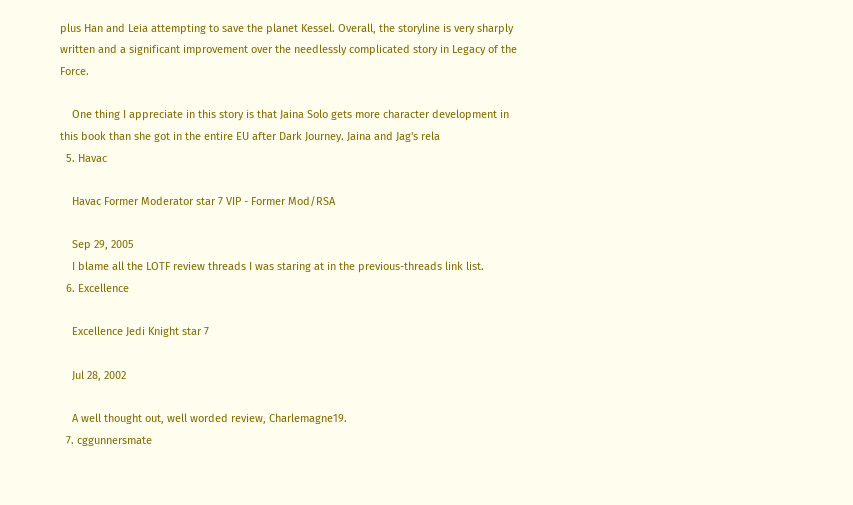plus Han and Leia attempting to save the planet Kessel. Overall, the storyline is very sharply written and a significant improvement over the needlessly complicated story in Legacy of the Force.

    One thing I appreciate in this story is that Jaina Solo gets more character development in this book than she got in the entire EU after Dark Journey. Jaina and Jag's rela
  5. Havac

    Havac Former Moderator star 7 VIP - Former Mod/RSA

    Sep 29, 2005
    I blame all the LOTF review threads I was staring at in the previous-threads link list.
  6. Excellence

    Excellence Jedi Knight star 7

    Jul 28, 2002

    A well thought out, well worded review, Charlemagne19.
  7. cggunnersmate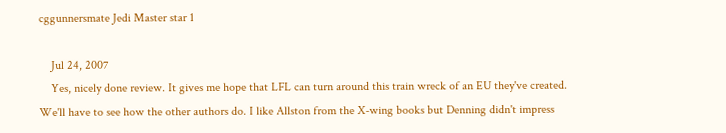cggunnersmate Jedi Master star 1

    Jul 24, 2007
    Yes, nicely done review. It gives me hope that LFL can turn around this train wreck of an EU they've created. We'll have to see how the other authors do. I like Allston from the X-wing books but Denning didn't impress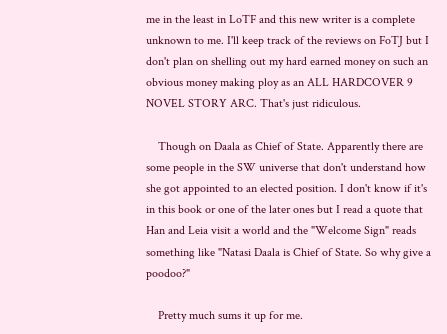me in the least in LoTF and this new writer is a complete unknown to me. I'll keep track of the reviews on FoTJ but I don't plan on shelling out my hard earned money on such an obvious money making ploy as an ALL HARDCOVER 9 NOVEL STORY ARC. That's just ridiculous.

    Though on Daala as Chief of State. Apparently there are some people in the SW universe that don't understand how she got appointed to an elected position. I don't know if it's in this book or one of the later ones but I read a quote that Han and Leia visit a world and the "Welcome Sign" reads something like "Natasi Daala is Chief of State. So why give a poodoo?"

    Pretty much sums it up for me.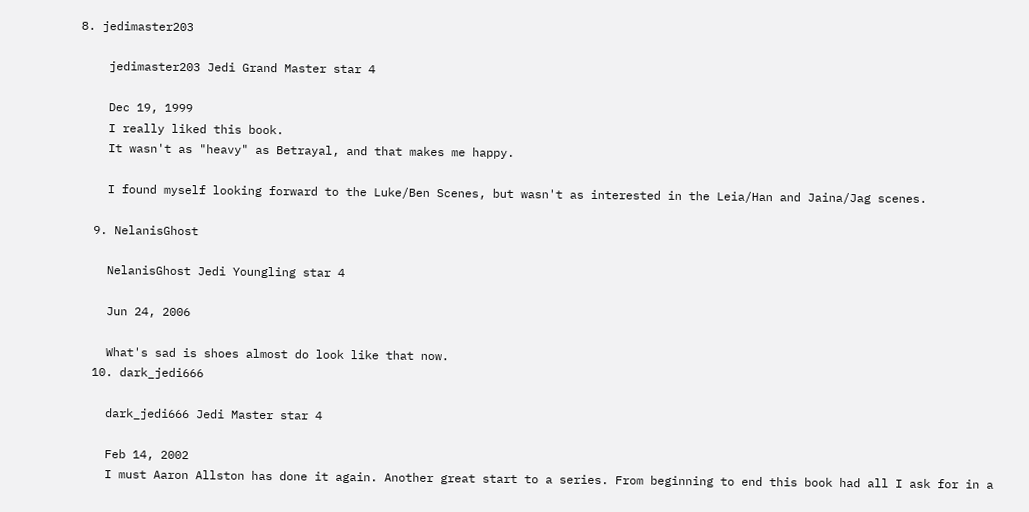8. jedimaster203

    jedimaster203 Jedi Grand Master star 4

    Dec 19, 1999
    I really liked this book.
    It wasn't as "heavy" as Betrayal, and that makes me happy.

    I found myself looking forward to the Luke/Ben Scenes, but wasn't as interested in the Leia/Han and Jaina/Jag scenes.

  9. NelanisGhost

    NelanisGhost Jedi Youngling star 4

    Jun 24, 2006

    What's sad is shoes almost do look like that now.
  10. dark_jedi666

    dark_jedi666 Jedi Master star 4

    Feb 14, 2002
    I must Aaron Allston has done it again. Another great start to a series. From beginning to end this book had all I ask for in a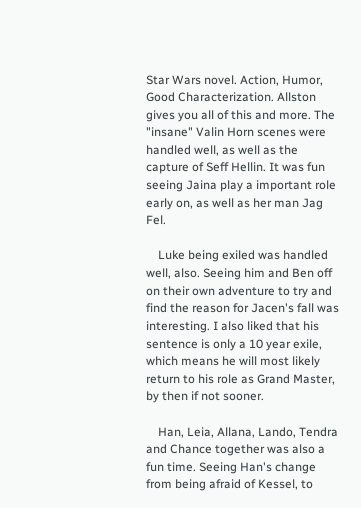Star Wars novel. Action, Humor, Good Characterization. Allston gives you all of this and more. The "insane" Valin Horn scenes were handled well, as well as the capture of Seff Hellin. It was fun seeing Jaina play a important role early on, as well as her man Jag Fel.

    Luke being exiled was handled well, also. Seeing him and Ben off on their own adventure to try and find the reason for Jacen's fall was interesting. I also liked that his sentence is only a 10 year exile, which means he will most likely return to his role as Grand Master, by then if not sooner.

    Han, Leia, Allana, Lando, Tendra and Chance together was also a fun time. Seeing Han's change from being afraid of Kessel, to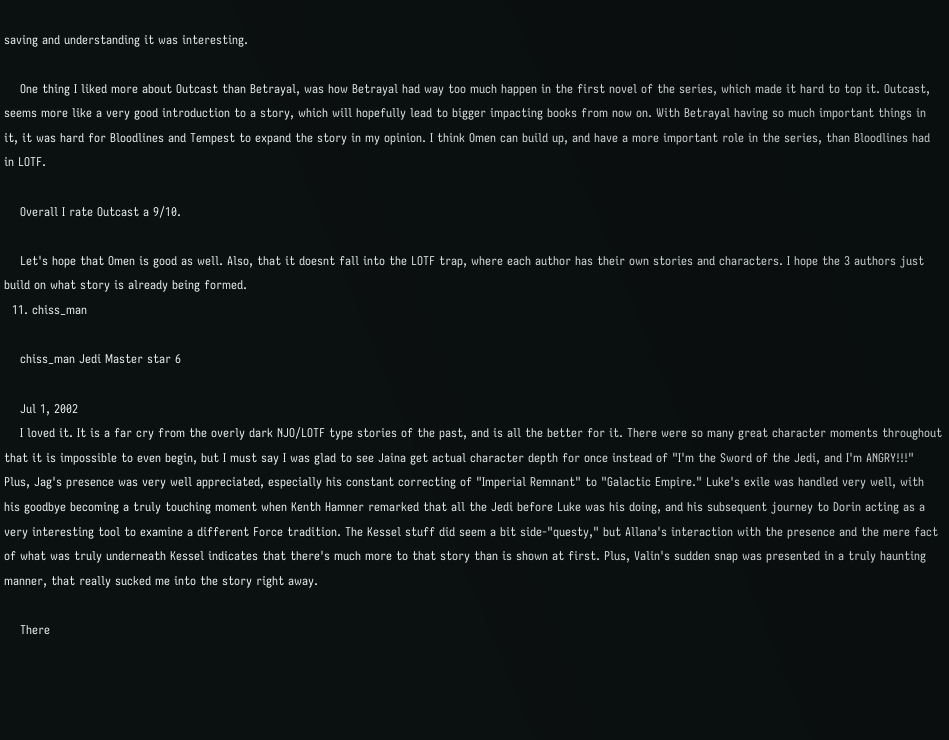saving and understanding it was interesting.

    One thing I liked more about Outcast than Betrayal, was how Betrayal had way too much happen in the first novel of the series, which made it hard to top it. Outcast, seems more like a very good introduction to a story, which will hopefully lead to bigger impacting books from now on. With Betrayal having so much important things in it, it was hard for Bloodlines and Tempest to expand the story in my opinion. I think Omen can build up, and have a more important role in the series, than Bloodlines had in LOTF.

    Overall I rate Outcast a 9/10.

    Let's hope that Omen is good as well. Also, that it doesnt fall into the LOTF trap, where each author has their own stories and characters. I hope the 3 authors just build on what story is already being formed.
  11. chiss_man

    chiss_man Jedi Master star 6

    Jul 1, 2002
    I loved it. It is a far cry from the overly dark NJO/LOTF type stories of the past, and is all the better for it. There were so many great character moments throughout that it is impossible to even begin, but I must say I was glad to see Jaina get actual character depth for once instead of "I'm the Sword of the Jedi, and I'm ANGRY!!!" Plus, Jag's presence was very well appreciated, especially his constant correcting of "Imperial Remnant" to "Galactic Empire." Luke's exile was handled very well, with his goodbye becoming a truly touching moment when Kenth Hamner remarked that all the Jedi before Luke was his doing, and his subsequent journey to Dorin acting as a very interesting tool to examine a different Force tradition. The Kessel stuff did seem a bit side-"questy," but Allana's interaction with the presence and the mere fact of what was truly underneath Kessel indicates that there's much more to that story than is shown at first. Plus, Valin's sudden snap was presented in a truly haunting manner, that really sucked me into the story right away.

    There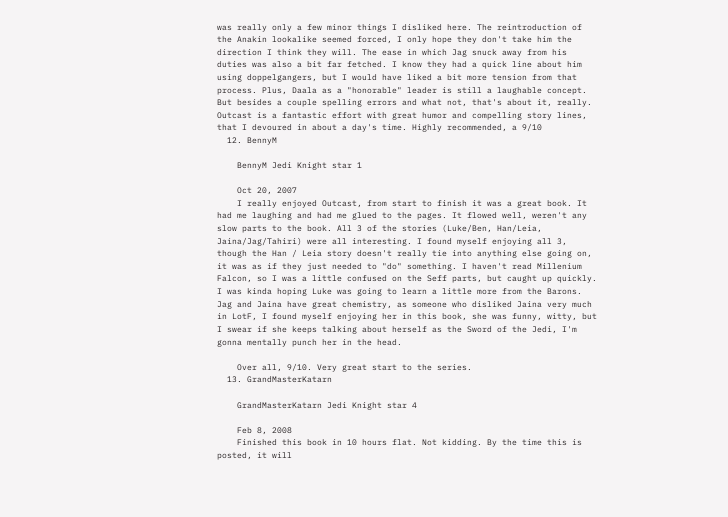was really only a few minor things I disliked here. The reintroduction of the Anakin lookalike seemed forced, I only hope they don't take him the direction I think they will. The ease in which Jag snuck away from his duties was also a bit far fetched. I know they had a quick line about him using doppelgangers, but I would have liked a bit more tension from that process. Plus, Daala as a "honorable" leader is still a laughable concept. But besides a couple spelling errors and what not, that's about it, really. Outcast is a fantastic effort with great humor and compelling story lines, that I devoured in about a day's time. Highly recommended, a 9/10
  12. BennyM

    BennyM Jedi Knight star 1

    Oct 20, 2007
    I really enjoyed Outcast, from start to finish it was a great book. It had me laughing and had me glued to the pages. It flowed well, weren't any slow parts to the book. All 3 of the stories (Luke/Ben, Han/Leia, Jaina/Jag/Tahiri) were all interesting. I found myself enjoying all 3, though the Han / Leia story doesn't really tie into anything else going on, it was as if they just needed to "do" something. I haven't read Millenium Falcon, so I was a little confused on the Seff parts, but caught up quickly. I was kinda hoping Luke was going to learn a little more from the Barons. Jag and Jaina have great chemistry, as someone who disliked Jaina very much in LotF, I found myself enjoying her in this book, she was funny, witty, but I swear if she keeps talking about herself as the Sword of the Jedi, I'm gonna mentally punch her in the head.

    Over all, 9/10. Very great start to the series.
  13. GrandMasterKatarn

    GrandMasterKatarn Jedi Knight star 4

    Feb 8, 2008
    Finished this book in 10 hours flat. Not kidding. By the time this is posted, it will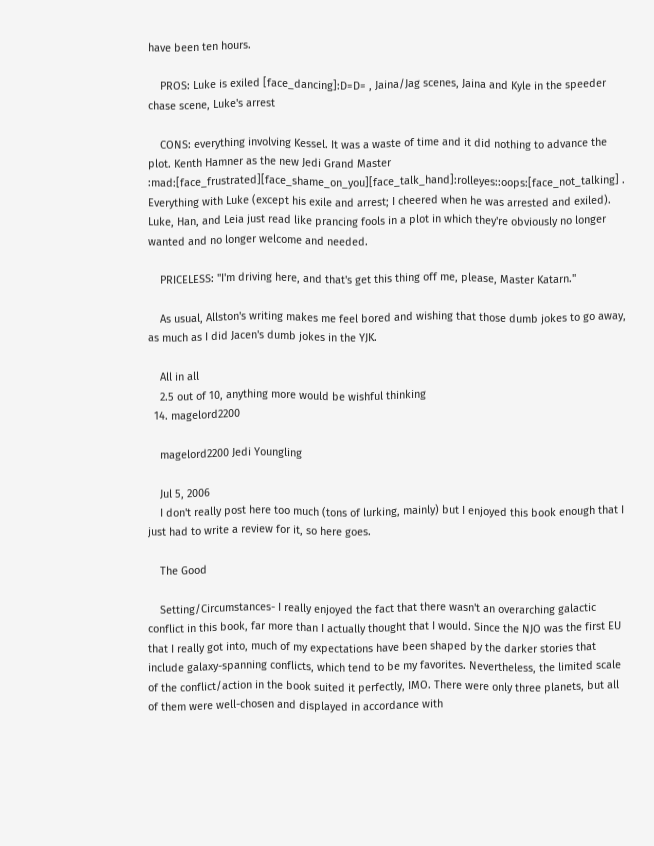have been ten hours.

    PROS: Luke is exiled [face_dancing]:D=D= , Jaina/Jag scenes, Jaina and Kyle in the speeder chase scene, Luke's arrest

    CONS: everything involving Kessel. It was a waste of time and it did nothing to advance the plot. Kenth Hamner as the new Jedi Grand Master :mad:[face_frustrated][face_shame_on_you][face_talk_hand]:rolleyes::oops:[face_not_talking] . Everything with Luke (except his exile and arrest; I cheered when he was arrested and exiled). Luke, Han, and Leia just read like prancing fools in a plot in which they're obviously no longer wanted and no longer welcome and needed.

    PRICELESS: "I'm driving here, and that's get this thing off me, please, Master Katarn."

    As usual, Allston's writing makes me feel bored and wishing that those dumb jokes to go away, as much as I did Jacen's dumb jokes in the YJK.

    All in all
    2.5 out of 10, anything more would be wishful thinking
  14. magelord2200

    magelord2200 Jedi Youngling

    Jul 5, 2006
    I don't really post here too much (tons of lurking, mainly) but I enjoyed this book enough that I just had to write a review for it, so here goes.

    The Good

    Setting/Circumstances- I really enjoyed the fact that there wasn't an overarching galactic conflict in this book, far more than I actually thought that I would. Since the NJO was the first EU that I really got into, much of my expectations have been shaped by the darker stories that include galaxy-spanning conflicts, which tend to be my favorites. Nevertheless, the limited scale of the conflict/action in the book suited it perfectly, IMO. There were only three planets, but all of them were well-chosen and displayed in accordance with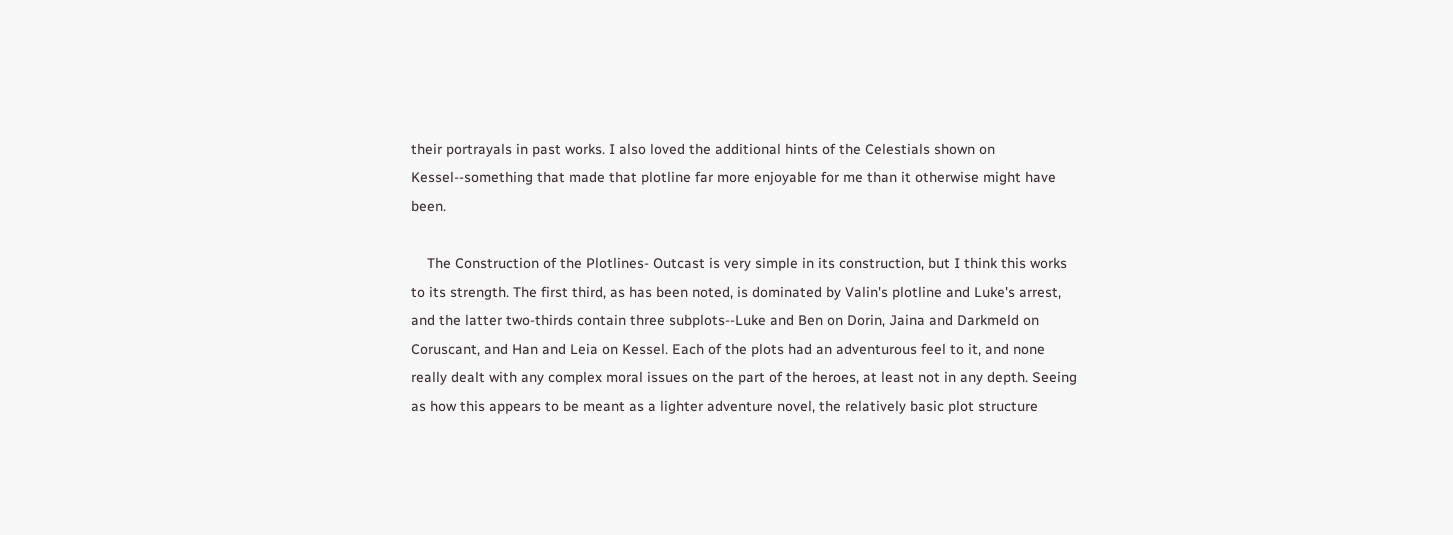their portrayals in past works. I also loved the additional hints of the Celestials shown on Kessel--something that made that plotline far more enjoyable for me than it otherwise might have been.

    The Construction of the Plotlines- Outcast is very simple in its construction, but I think this works to its strength. The first third, as has been noted, is dominated by Valin's plotline and Luke's arrest, and the latter two-thirds contain three subplots--Luke and Ben on Dorin, Jaina and Darkmeld on Coruscant, and Han and Leia on Kessel. Each of the plots had an adventurous feel to it, and none really dealt with any complex moral issues on the part of the heroes, at least not in any depth. Seeing as how this appears to be meant as a lighter adventure novel, the relatively basic plot structure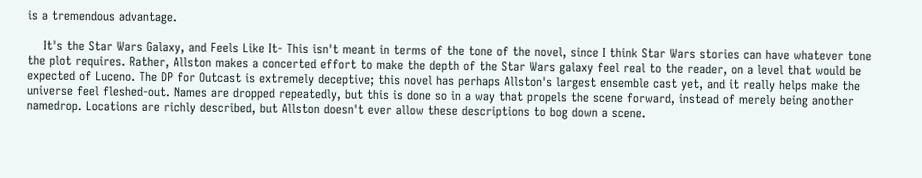is a tremendous advantage.

    It's the Star Wars Galaxy, and Feels Like It- This isn't meant in terms of the tone of the novel, since I think Star Wars stories can have whatever tone the plot requires. Rather, Allston makes a concerted effort to make the depth of the Star Wars galaxy feel real to the reader, on a level that would be expected of Luceno. The DP for Outcast is extremely deceptive; this novel has perhaps Allston's largest ensemble cast yet, and it really helps make the universe feel fleshed-out. Names are dropped repeatedly, but this is done so in a way that propels the scene forward, instead of merely being another namedrop. Locations are richly described, but Allston doesn't ever allow these descriptions to bog down a scene.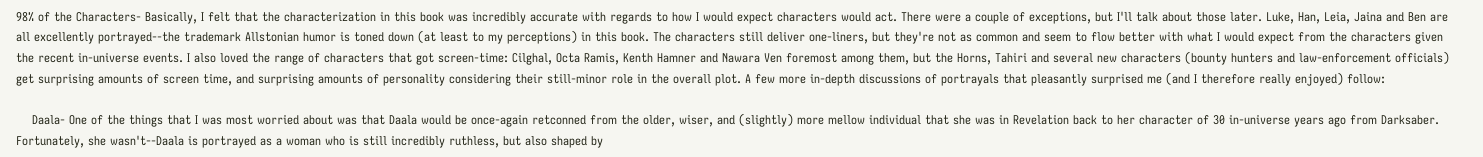98% of the Characters- Basically, I felt that the characterization in this book was incredibly accurate with regards to how I would expect characters would act. There were a couple of exceptions, but I'll talk about those later. Luke, Han, Leia, Jaina and Ben are all excellently portrayed--the trademark Allstonian humor is toned down (at least to my perceptions) in this book. The characters still deliver one-liners, but they're not as common and seem to flow better with what I would expect from the characters given the recent in-universe events. I also loved the range of characters that got screen-time: Cilghal, Octa Ramis, Kenth Hamner and Nawara Ven foremost among them, but the Horns, Tahiri and several new characters (bounty hunters and law-enforcement officials) get surprising amounts of screen time, and surprising amounts of personality considering their still-minor role in the overall plot. A few more in-depth discussions of portrayals that pleasantly surprised me (and I therefore really enjoyed) follow:

    Daala- One of the things that I was most worried about was that Daala would be once-again retconned from the older, wiser, and (slightly) more mellow individual that she was in Revelation back to her character of 30 in-universe years ago from Darksaber. Fortunately, she wasn't--Daala is portrayed as a woman who is still incredibly ruthless, but also shaped by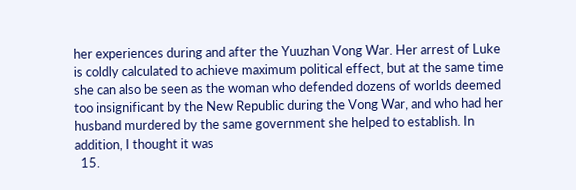her experiences during and after the Yuuzhan Vong War. Her arrest of Luke is coldly calculated to achieve maximum political effect, but at the same time she can also be seen as the woman who defended dozens of worlds deemed too insignificant by the New Republic during the Vong War, and who had her husband murdered by the same government she helped to establish. In addition, I thought it was
  15.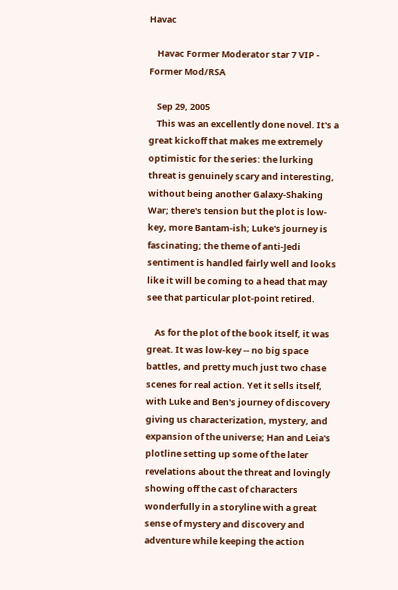Havac

    Havac Former Moderator star 7 VIP - Former Mod/RSA

    Sep 29, 2005
    This was an excellently done novel. It's a great kickoff that makes me extremely optimistic for the series: the lurking threat is genuinely scary and interesting, without being another Galaxy-Shaking War; there's tension but the plot is low-key, more Bantam-ish; Luke's journey is fascinating; the theme of anti-Jedi sentiment is handled fairly well and looks like it will be coming to a head that may see that particular plot-point retired.

    As for the plot of the book itself, it was great. It was low-key -- no big space battles, and pretty much just two chase scenes for real action. Yet it sells itself, with Luke and Ben's journey of discovery giving us characterization, mystery, and expansion of the universe; Han and Leia's plotline setting up some of the later revelations about the threat and lovingly showing off the cast of characters wonderfully in a storyline with a great sense of mystery and discovery and adventure while keeping the action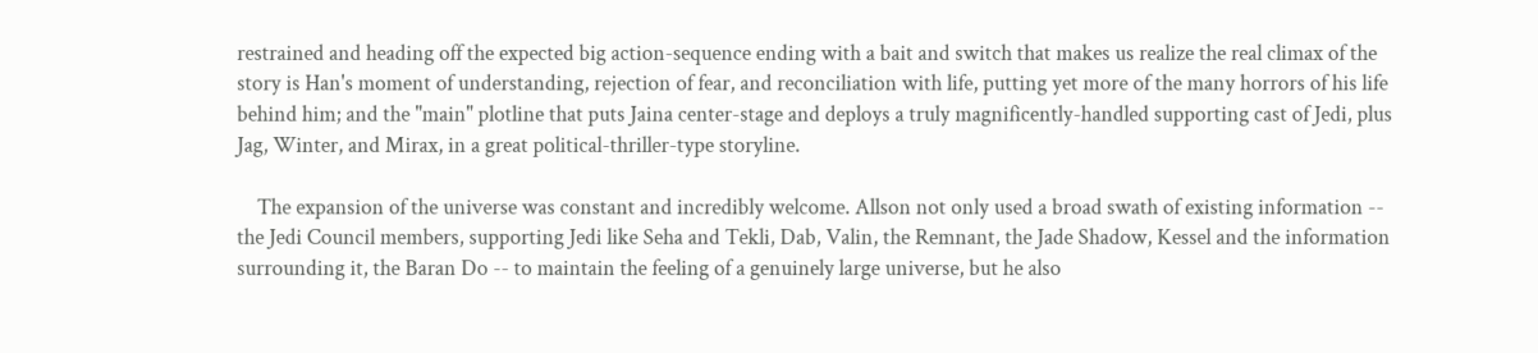restrained and heading off the expected big action-sequence ending with a bait and switch that makes us realize the real climax of the story is Han's moment of understanding, rejection of fear, and reconciliation with life, putting yet more of the many horrors of his life behind him; and the "main" plotline that puts Jaina center-stage and deploys a truly magnificently-handled supporting cast of Jedi, plus Jag, Winter, and Mirax, in a great political-thriller-type storyline.

    The expansion of the universe was constant and incredibly welcome. Allson not only used a broad swath of existing information -- the Jedi Council members, supporting Jedi like Seha and Tekli, Dab, Valin, the Remnant, the Jade Shadow, Kessel and the information surrounding it, the Baran Do -- to maintain the feeling of a genuinely large universe, but he also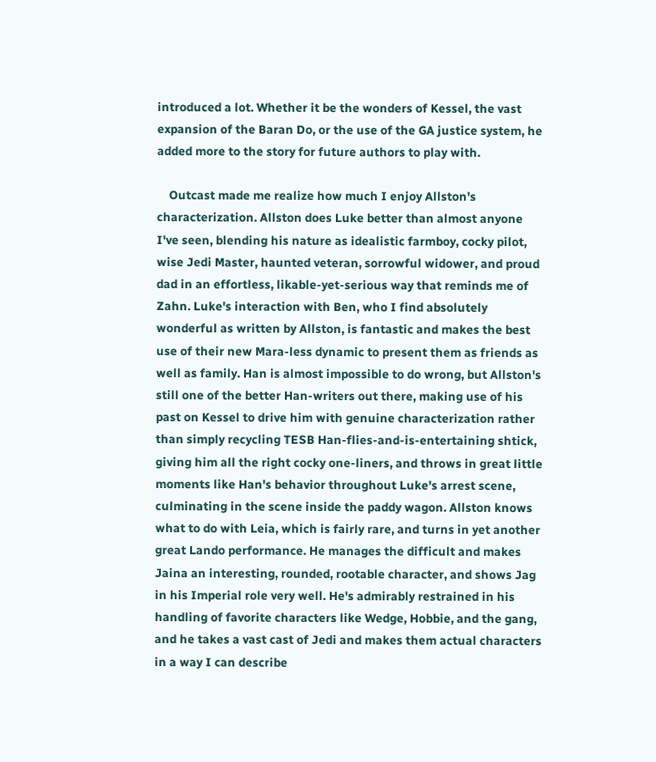introduced a lot. Whether it be the wonders of Kessel, the vast expansion of the Baran Do, or the use of the GA justice system, he added more to the story for future authors to play with.

    Outcast made me realize how much I enjoy Allston's characterization. Allston does Luke better than almost anyone I've seen, blending his nature as idealistic farmboy, cocky pilot, wise Jedi Master, haunted veteran, sorrowful widower, and proud dad in an effortless, likable-yet-serious way that reminds me of Zahn. Luke's interaction with Ben, who I find absolutely wonderful as written by Allston, is fantastic and makes the best use of their new Mara-less dynamic to present them as friends as well as family. Han is almost impossible to do wrong, but Allston's still one of the better Han-writers out there, making use of his past on Kessel to drive him with genuine characterization rather than simply recycling TESB Han-flies-and-is-entertaining shtick, giving him all the right cocky one-liners, and throws in great little moments like Han's behavior throughout Luke's arrest scene, culminating in the scene inside the paddy wagon. Allston knows what to do with Leia, which is fairly rare, and turns in yet another great Lando performance. He manages the difficult and makes Jaina an interesting, rounded, rootable character, and shows Jag in his Imperial role very well. He's admirably restrained in his handling of favorite characters like Wedge, Hobbie, and the gang, and he takes a vast cast of Jedi and makes them actual characters in a way I can describe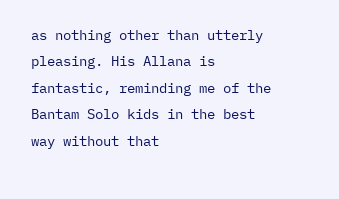as nothing other than utterly pleasing. His Allana is fantastic, reminding me of the Bantam Solo kids in the best way without that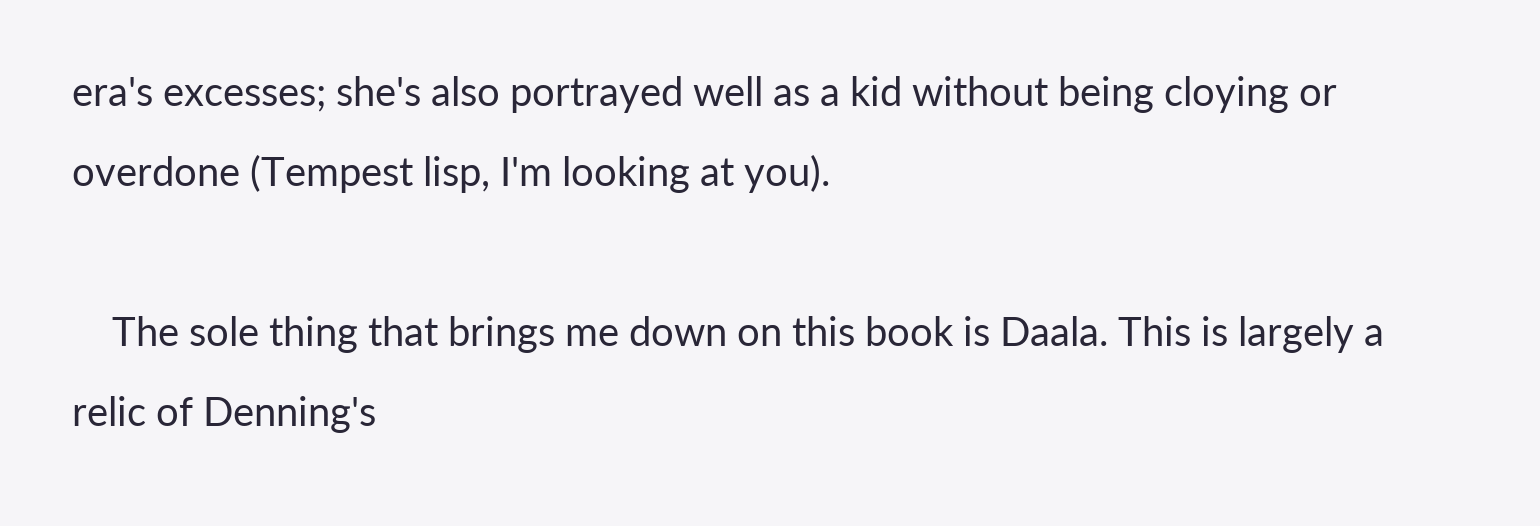era's excesses; she's also portrayed well as a kid without being cloying or overdone (Tempest lisp, I'm looking at you).

    The sole thing that brings me down on this book is Daala. This is largely a relic of Denning's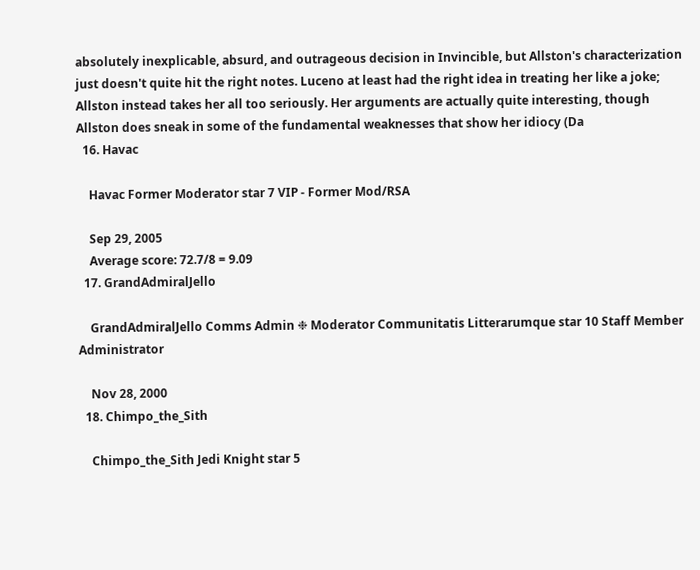absolutely inexplicable, absurd, and outrageous decision in Invincible, but Allston's characterization just doesn't quite hit the right notes. Luceno at least had the right idea in treating her like a joke; Allston instead takes her all too seriously. Her arguments are actually quite interesting, though Allston does sneak in some of the fundamental weaknesses that show her idiocy (Da
  16. Havac

    Havac Former Moderator star 7 VIP - Former Mod/RSA

    Sep 29, 2005
    Average score: 72.7/8 = 9.09
  17. GrandAdmiralJello

    GrandAdmiralJello Comms Admin ❉ Moderator Communitatis Litterarumque star 10 Staff Member Administrator

    Nov 28, 2000
  18. Chimpo_the_Sith

    Chimpo_the_Sith Jedi Knight star 5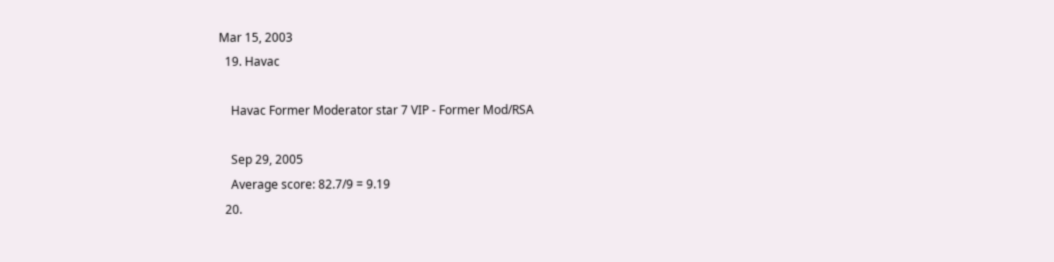Mar 15, 2003
  19. Havac

    Havac Former Moderator star 7 VIP - Former Mod/RSA

    Sep 29, 2005
    Average score: 82.7/9 = 9.19
  20.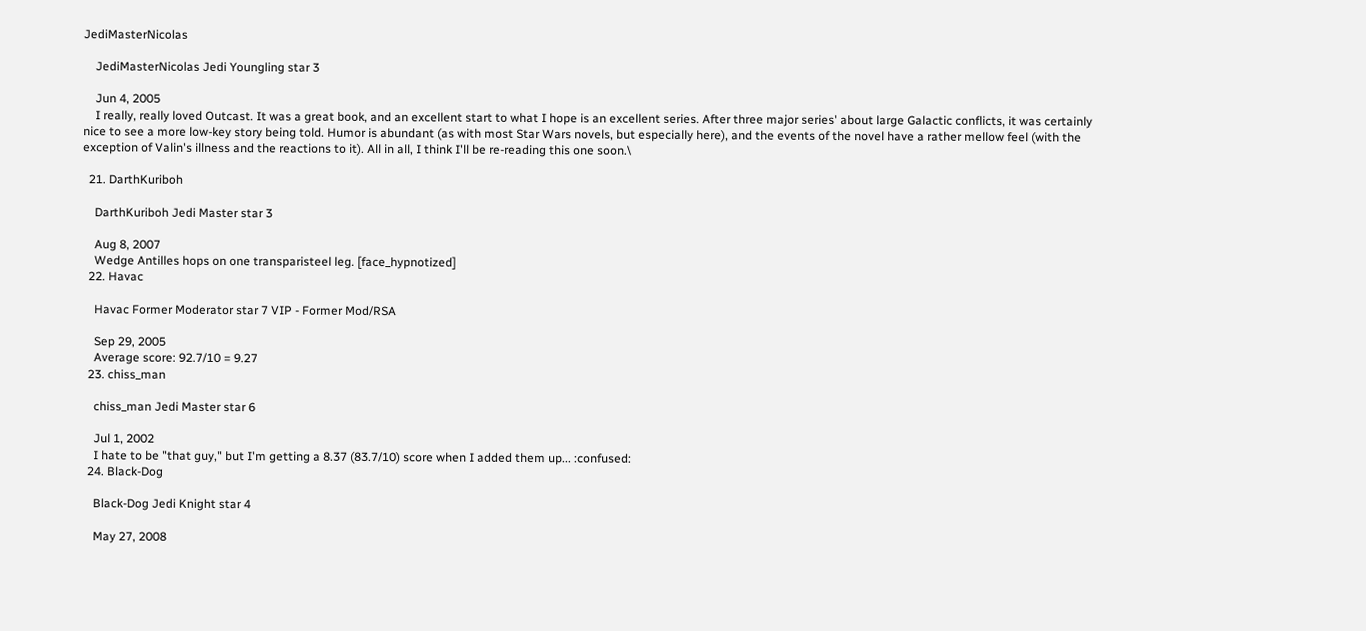JediMasterNicolas

    JediMasterNicolas Jedi Youngling star 3

    Jun 4, 2005
    I really, really loved Outcast. It was a great book, and an excellent start to what I hope is an excellent series. After three major series' about large Galactic conflicts, it was certainly nice to see a more low-key story being told. Humor is abundant (as with most Star Wars novels, but especially here), and the events of the novel have a rather mellow feel (with the exception of Valin's illness and the reactions to it). All in all, I think I'll be re-reading this one soon.\

  21. DarthKuriboh

    DarthKuriboh Jedi Master star 3

    Aug 8, 2007
    Wedge Antilles hops on one transparisteel leg. [face_hypnotized]
  22. Havac

    Havac Former Moderator star 7 VIP - Former Mod/RSA

    Sep 29, 2005
    Average score: 92.7/10 = 9.27
  23. chiss_man

    chiss_man Jedi Master star 6

    Jul 1, 2002
    I hate to be "that guy," but I'm getting a 8.37 (83.7/10) score when I added them up... :confused:
  24. Black-Dog

    Black-Dog Jedi Knight star 4

    May 27, 2008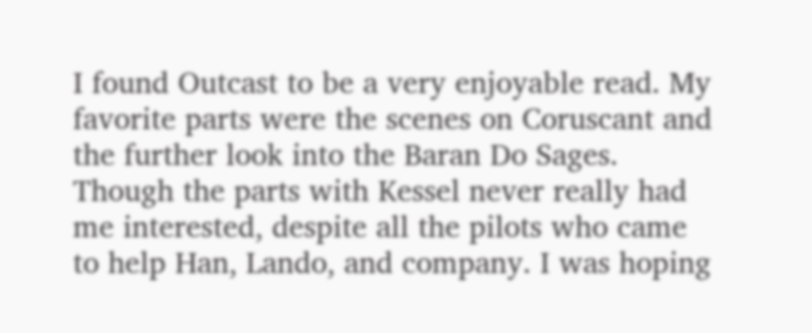I found Outcast to be a very enjoyable read. My favorite parts were the scenes on Coruscant and the further look into the Baran Do Sages. Though the parts with Kessel never really had me interested, despite all the pilots who came to help Han, Lando, and company. I was hoping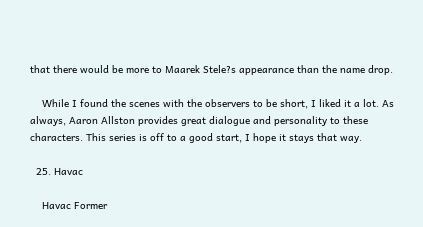that there would be more to Maarek Stele?s appearance than the name drop.

    While I found the scenes with the observers to be short, I liked it a lot. As always, Aaron Allston provides great dialogue and personality to these characters. This series is off to a good start, I hope it stays that way.

  25. Havac

    Havac Former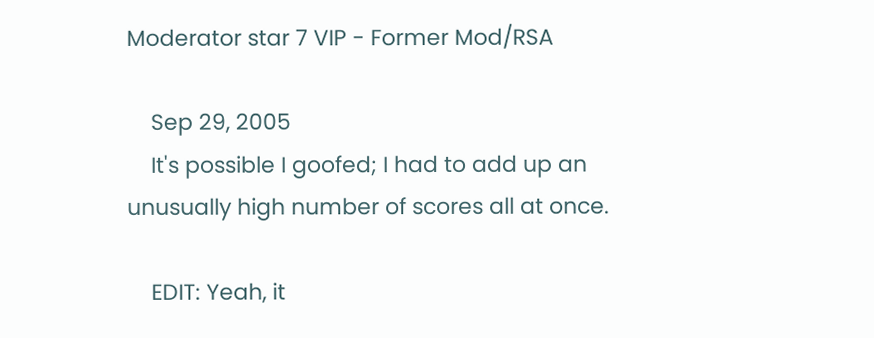Moderator star 7 VIP - Former Mod/RSA

    Sep 29, 2005
    It's possible I goofed; I had to add up an unusually high number of scores all at once.

    EDIT: Yeah, it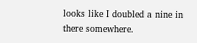looks like I doubled a nine in there somewhere.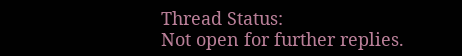Thread Status:
Not open for further replies.